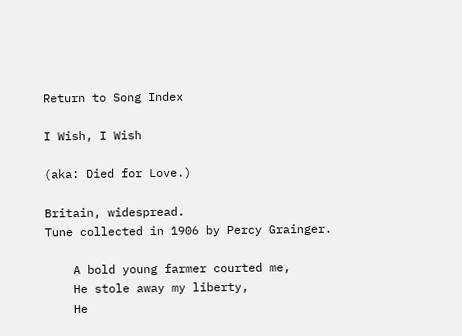Return to Song Index

I Wish, I Wish

(aka: Died for Love.)

Britain, widespread.
Tune collected in 1906 by Percy Grainger.

    A bold young farmer courted me,
    He stole away my liberty,
    He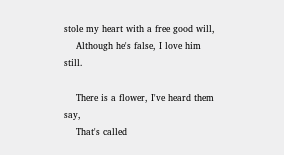stole my heart with a free good will,
    Although he's false, I love him still.

    There is a flower, I've heard them say,
    That's called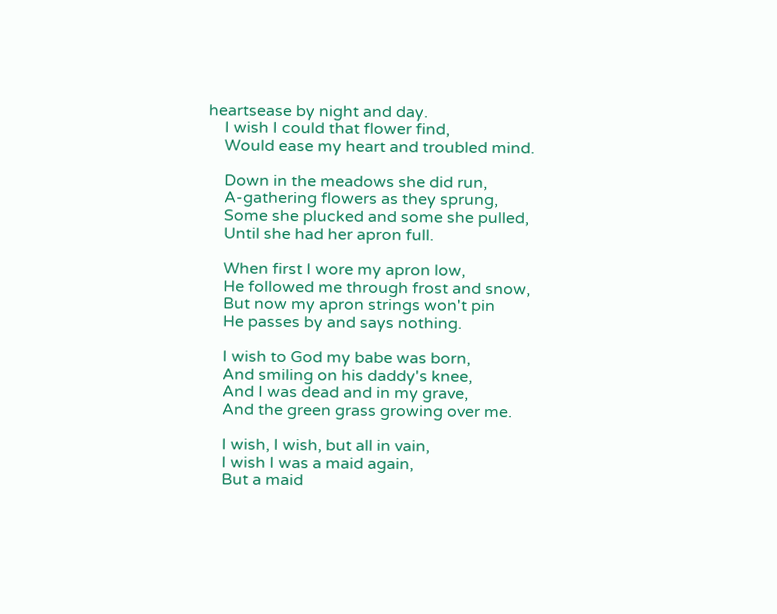heartsease by night and day.
    I wish I could that flower find,
    Would ease my heart and troubled mind.

    Down in the meadows she did run,
    A-gathering flowers as they sprung,
    Some she plucked and some she pulled,
    Until she had her apron full.

    When first I wore my apron low,
    He followed me through frost and snow,
    But now my apron strings won't pin
    He passes by and says nothing.

    I wish to God my babe was born,
    And smiling on his daddy's knee,
    And I was dead and in my grave,
    And the green grass growing over me.

    I wish, I wish, but all in vain,
    I wish I was a maid again,
    But a maid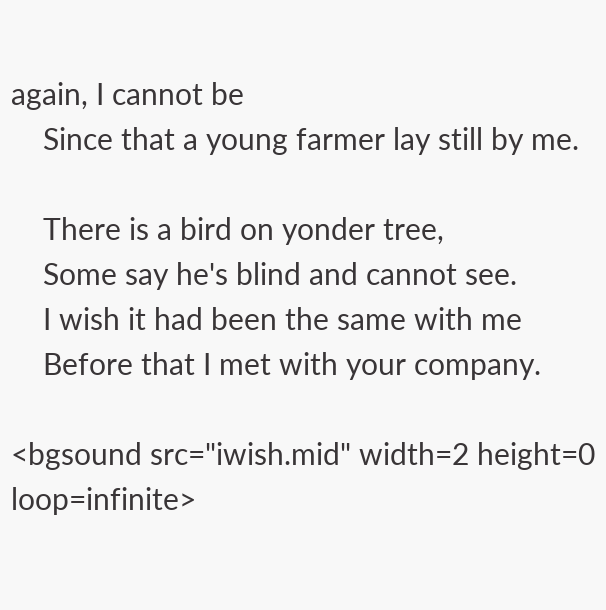again, I cannot be
    Since that a young farmer lay still by me.

    There is a bird on yonder tree,
    Some say he's blind and cannot see.
    I wish it had been the same with me
    Before that I met with your company.

<bgsound src="iwish.mid" width=2 height=0 loop=infinite>